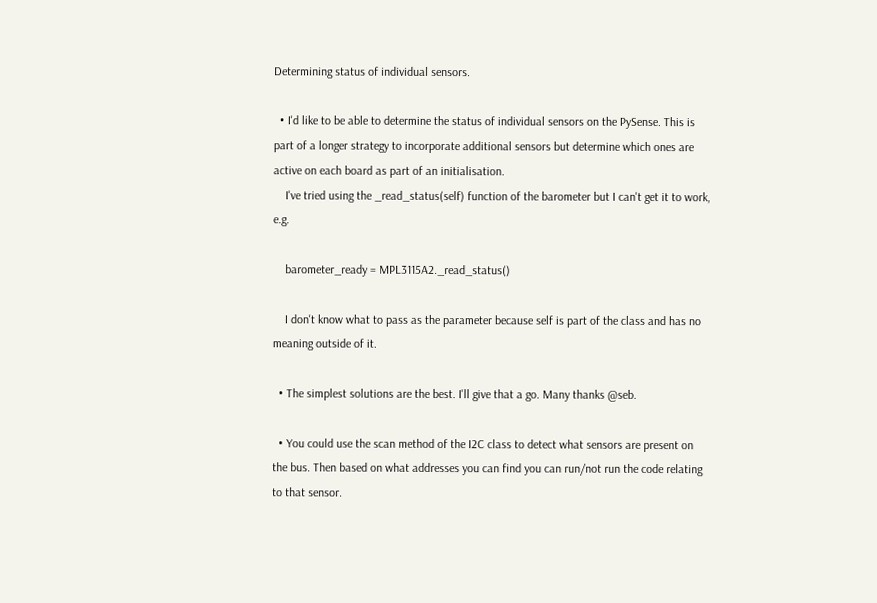Determining status of individual sensors.

  • I'd like to be able to determine the status of individual sensors on the PySense. This is part of a longer strategy to incorporate additional sensors but determine which ones are active on each board as part of an initialisation.
    I've tried using the _read_status(self) function of the barometer but I can't get it to work, e.g.

    barometer_ready = MPL3115A2._read_status()

    I don't know what to pass as the parameter because self is part of the class and has no meaning outside of it.

  • The simplest solutions are the best. I'll give that a go. Many thanks @seb.

  • You could use the scan method of the I2C class to detect what sensors are present on the bus. Then based on what addresses you can find you can run/not run the code relating to that sensor.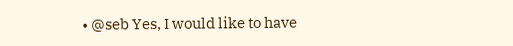• @seb Yes, I would like to have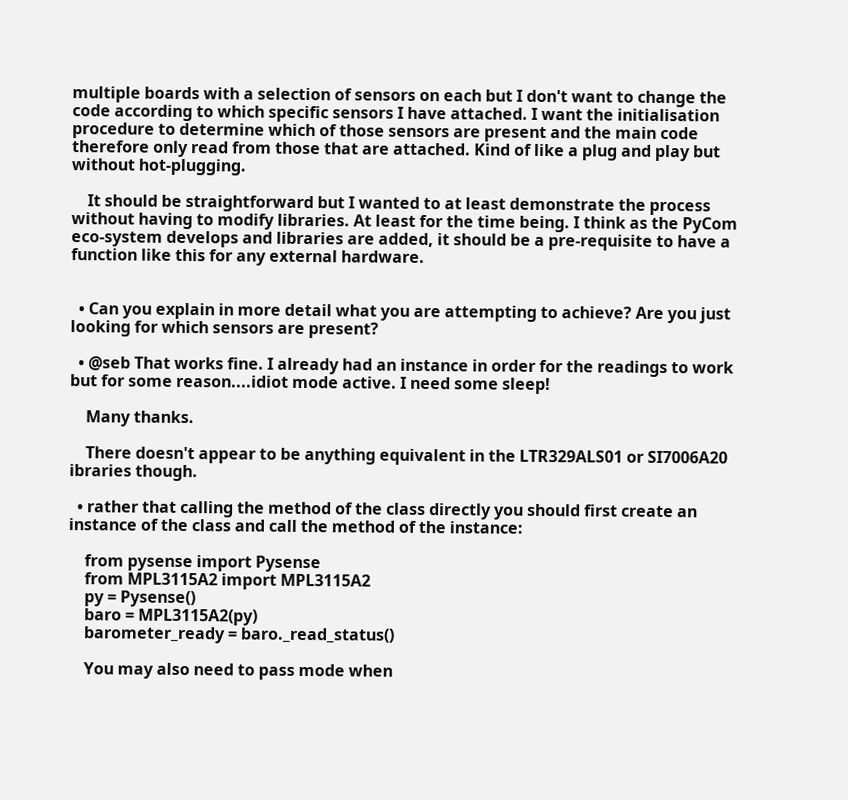multiple boards with a selection of sensors on each but I don't want to change the code according to which specific sensors I have attached. I want the initialisation procedure to determine which of those sensors are present and the main code therefore only read from those that are attached. Kind of like a plug and play but without hot-plugging.

    It should be straightforward but I wanted to at least demonstrate the process without having to modify libraries. At least for the time being. I think as the PyCom eco-system develops and libraries are added, it should be a pre-requisite to have a function like this for any external hardware.


  • Can you explain in more detail what you are attempting to achieve? Are you just looking for which sensors are present?

  • @seb That works fine. I already had an instance in order for the readings to work but for some reason....idiot mode active. I need some sleep!

    Many thanks.

    There doesn't appear to be anything equivalent in the LTR329ALS01 or SI7006A20 ibraries though.

  • rather that calling the method of the class directly you should first create an instance of the class and call the method of the instance:

    from pysense import Pysense
    from MPL3115A2 import MPL3115A2
    py = Pysense()
    baro = MPL3115A2(py)
    barometer_ready = baro._read_status()

    You may also need to pass mode when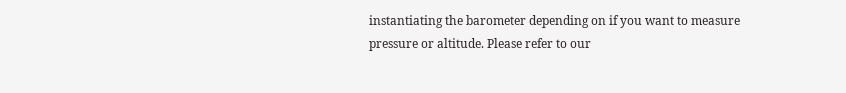instantiating the barometer depending on if you want to measure pressure or altitude. Please refer to our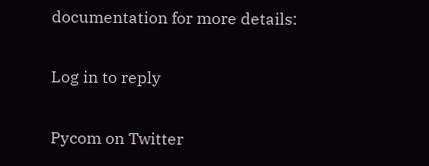documentation for more details:

Log in to reply

Pycom on Twitter